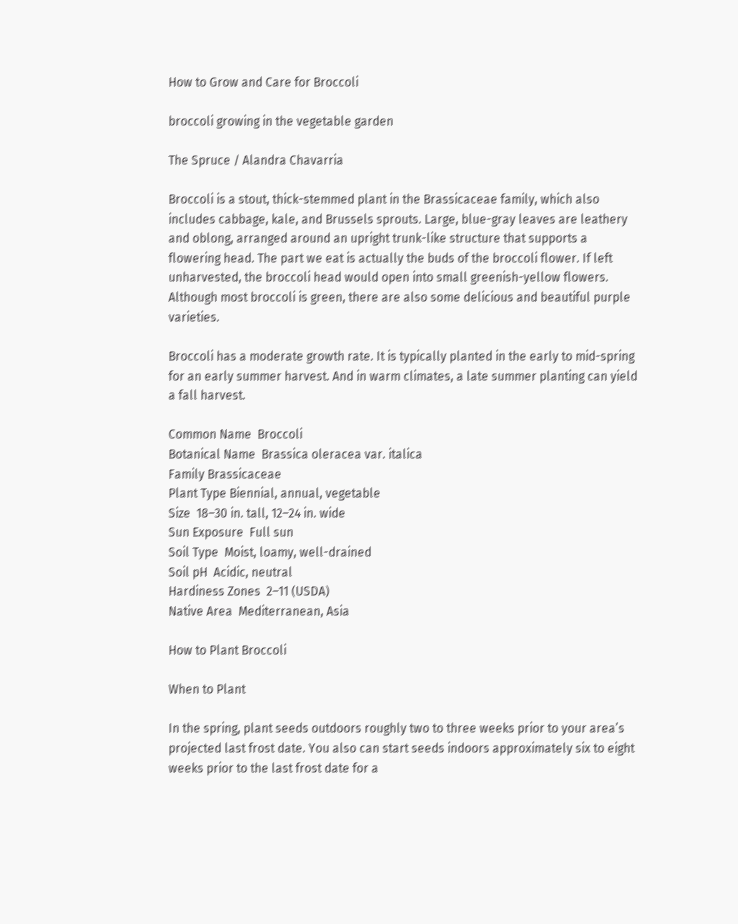How to Grow and Care for Broccoli

broccoli growing in the vegetable garden

The Spruce / Alandra Chavarria

Broccoli is a stout, thick-stemmed plant in the Brassicaceae family, which also includes cabbage, kale, and Brussels sprouts. Large, blue-gray leaves are leathery and oblong, arranged around an upright trunk-like structure that supports a flowering head. The part we eat is actually the buds of the broccoli flower. If left unharvested, the broccoli head would open into small greenish-yellow flowers. Although most broccoli is green, there are also some delicious and beautiful purple varieties.

Broccoli has a moderate growth rate. It is typically planted in the early to mid-spring for an early summer harvest. And in warm climates, a late summer planting can yield a fall harvest.

Common Name  Broccoli
Botanical Name  Brassica oleracea var. italica
Family Brassicaceae
Plant Type Biennial, annual, vegetable
Size  18–30 in. tall, 12–24 in. wide
Sun Exposure  Full sun
Soil Type  Moist, loamy, well-drained
Soil pH  Acidic, neutral
Hardiness Zones  2–11 (USDA)
Native Area  Mediterranean, Asia

How to Plant Broccoli

When to Plant

In the spring, plant seeds outdoors roughly two to three weeks prior to your area’s projected last frost date. You also can start seeds indoors approximately six to eight weeks prior to the last frost date for a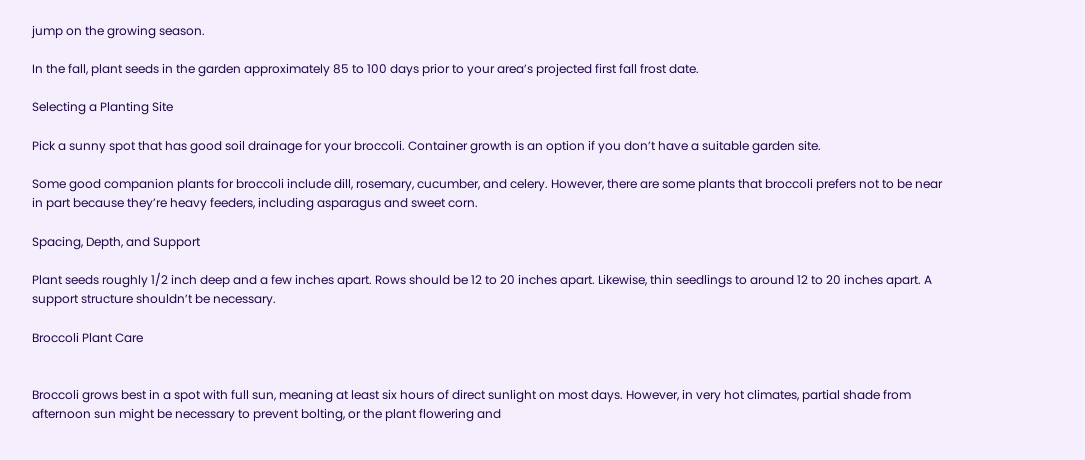jump on the growing season.

In the fall, plant seeds in the garden approximately 85 to 100 days prior to your area’s projected first fall frost date.

Selecting a Planting Site

Pick a sunny spot that has good soil drainage for your broccoli. Container growth is an option if you don’t have a suitable garden site.

Some good companion plants for broccoli include dill, rosemary, cucumber, and celery. However, there are some plants that broccoli prefers not to be near in part because they’re heavy feeders, including asparagus and sweet corn.

Spacing, Depth, and Support

Plant seeds roughly 1/2 inch deep and a few inches apart. Rows should be 12 to 20 inches apart. Likewise, thin seedlings to around 12 to 20 inches apart. A support structure shouldn’t be necessary.

Broccoli Plant Care


Broccoli grows best in a spot with full sun, meaning at least six hours of direct sunlight on most days. However, in very hot climates, partial shade from afternoon sun might be necessary to prevent bolting, or the plant flowering and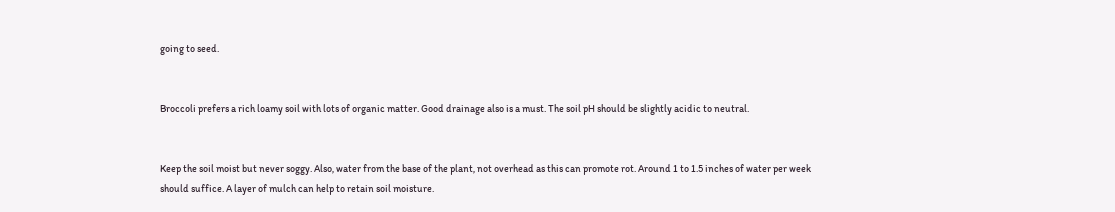going to seed.


Broccoli prefers a rich loamy soil with lots of organic matter. Good drainage also is a must. The soil pH should be slightly acidic to neutral.


Keep the soil moist but never soggy. Also, water from the base of the plant, not overhead as this can promote rot. Around 1 to 1.5 inches of water per week should suffice. A layer of mulch can help to retain soil moisture.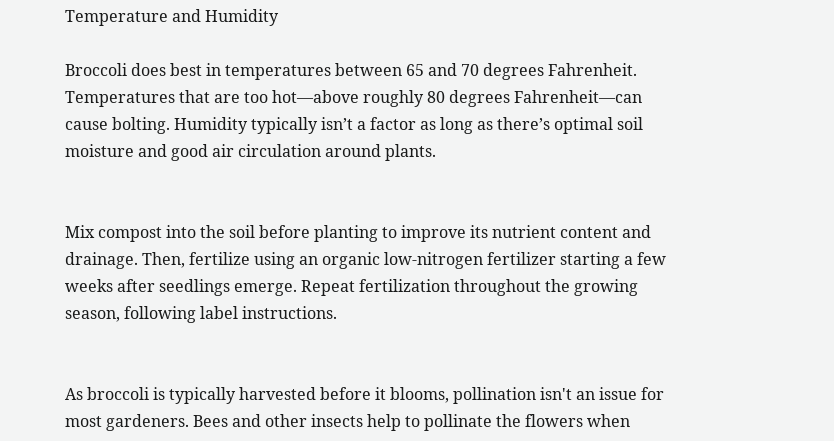Temperature and Humidity

Broccoli does best in temperatures between 65 and 70 degrees Fahrenheit. Temperatures that are too hot—above roughly 80 degrees Fahrenheit—can cause bolting. Humidity typically isn’t a factor as long as there’s optimal soil moisture and good air circulation around plants.


Mix compost into the soil before planting to improve its nutrient content and drainage. Then, fertilize using an organic low-nitrogen fertilizer starting a few weeks after seedlings emerge. Repeat fertilization throughout the growing season, following label instructions.


As broccoli is typically harvested before it blooms, pollination isn't an issue for most gardeners. Bees and other insects help to pollinate the flowers when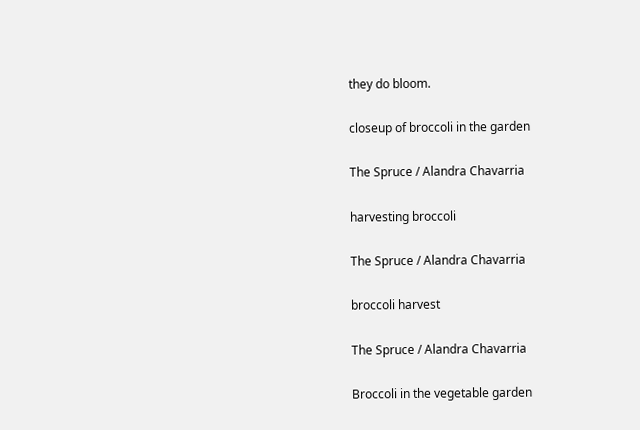they do bloom.

closeup of broccoli in the garden

The Spruce / Alandra Chavarria

harvesting broccoli

The Spruce / Alandra Chavarria

broccoli harvest

The Spruce / Alandra Chavarria

Broccoli in the vegetable garden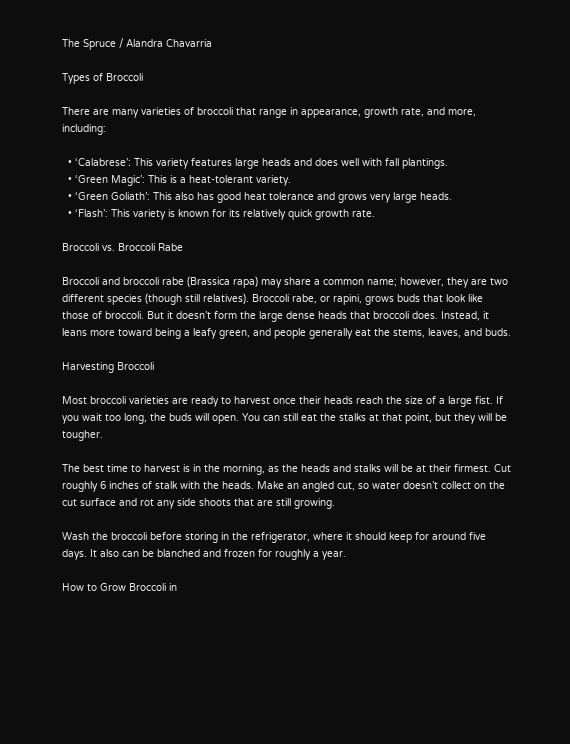The Spruce / Alandra Chavarria

Types of Broccoli

There are many varieties of broccoli that range in appearance, growth rate, and more, including:

  • ‘Calabrese’: This variety features large heads and does well with fall plantings.
  • ‘Green Magic’: This is a heat-tolerant variety.
  • ‘Green Goliath’: This also has good heat tolerance and grows very large heads.
  • ‘Flash’: This variety is known for its relatively quick growth rate.

Broccoli vs. Broccoli Rabe

Broccoli and broccoli rabe (Brassica rapa) may share a common name; however, they are two different species (though still relatives). Broccoli rabe, or rapini, grows buds that look like those of broccoli. But it doesn’t form the large dense heads that broccoli does. Instead, it leans more toward being a leafy green, and people generally eat the stems, leaves, and buds.

Harvesting Broccoli

Most broccoli varieties are ready to harvest once their heads reach the size of a large fist. If you wait too long, the buds will open. You can still eat the stalks at that point, but they will be tougher.

The best time to harvest is in the morning, as the heads and stalks will be at their firmest. Cut roughly 6 inches of stalk with the heads. Make an angled cut, so water doesn’t collect on the cut surface and rot any side shoots that are still growing.

Wash the broccoli before storing in the refrigerator, where it should keep for around five days. It also can be blanched and frozen for roughly a year.

How to Grow Broccoli in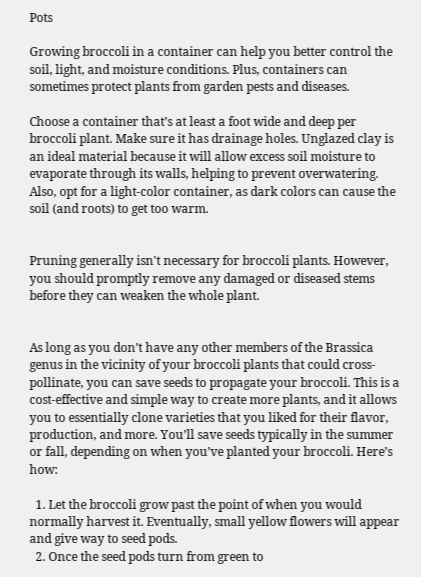Pots

Growing broccoli in a container can help you better control the soil, light, and moisture conditions. Plus, containers can sometimes protect plants from garden pests and diseases.

Choose a container that’s at least a foot wide and deep per broccoli plant. Make sure it has drainage holes. Unglazed clay is an ideal material because it will allow excess soil moisture to evaporate through its walls, helping to prevent overwatering. Also, opt for a light-color container, as dark colors can cause the soil (and roots) to get too warm.


Pruning generally isn't necessary for broccoli plants. However, you should promptly remove any damaged or diseased stems before they can weaken the whole plant.


As long as you don’t have any other members of the Brassica genus in the vicinity of your broccoli plants that could cross-pollinate, you can save seeds to propagate your broccoli. This is a cost-effective and simple way to create more plants, and it allows you to essentially clone varieties that you liked for their flavor, production, and more. You’ll save seeds typically in the summer or fall, depending on when you’ve planted your broccoli. Here’s how:

  1. Let the broccoli grow past the point of when you would normally harvest it. Eventually, small yellow flowers will appear and give way to seed pods.
  2. Once the seed pods turn from green to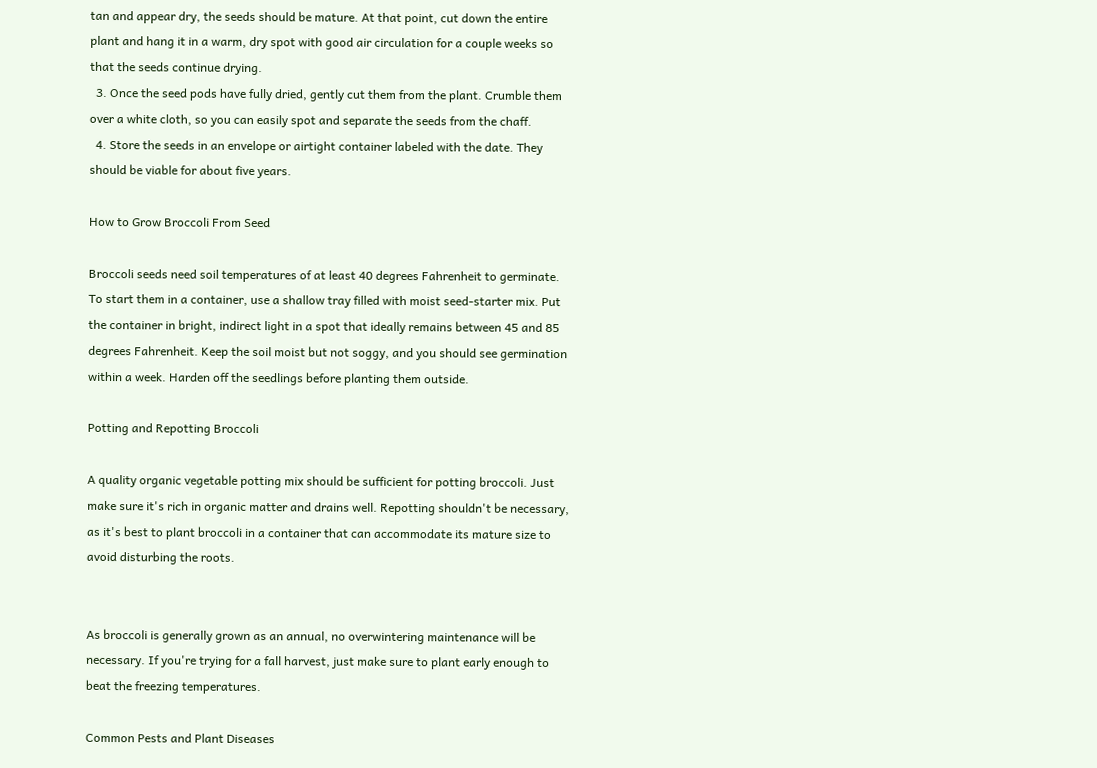tan and appear dry, the seeds should be mature. At that point, cut down the entire plant and hang it in a warm, dry spot with good air circulation for a couple weeks so that the seeds continue drying.
  3. Once the seed pods have fully dried, gently cut them from the plant. Crumble them over a white cloth, so you can easily spot and separate the seeds from the chaff.
  4. Store the seeds in an envelope or airtight container labeled with the date. They should be viable for about five years.

How to Grow Broccoli From Seed

Broccoli seeds need soil temperatures of at least 40 degrees Fahrenheit to germinate. To start them in a container, use a shallow tray filled with moist seed-starter mix. Put the container in bright, indirect light in a spot that ideally remains between 45 and 85 degrees Fahrenheit. Keep the soil moist but not soggy, and you should see germination within a week. Harden off the seedlings before planting them outside.

Potting and Repotting Broccoli

A quality organic vegetable potting mix should be sufficient for potting broccoli. Just make sure it's rich in organic matter and drains well. Repotting shouldn't be necessary, as it's best to plant broccoli in a container that can accommodate its mature size to avoid disturbing the roots.


As broccoli is generally grown as an annual, no overwintering maintenance will be necessary. If you're trying for a fall harvest, just make sure to plant early enough to beat the freezing temperatures.

Common Pests and Plant Diseases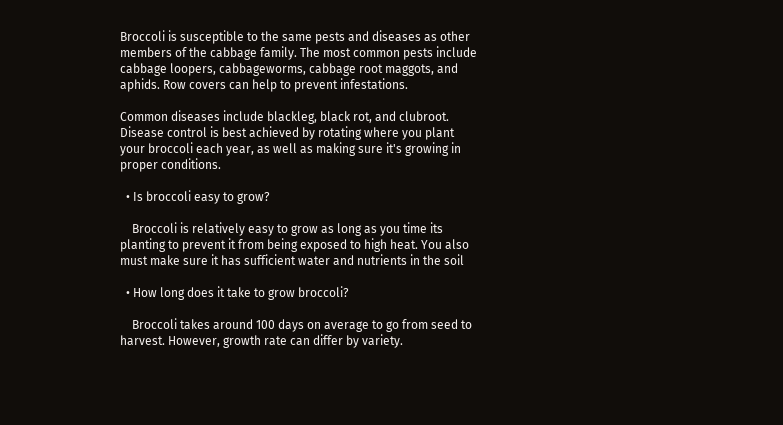Broccoli is susceptible to the same pests and diseases as other members of the cabbage family. The most common pests include cabbage loopers, cabbageworms, cabbage root maggots, and aphids. Row covers can help to prevent infestations.

Common diseases include blackleg, black rot, and clubroot. Disease control is best achieved by rotating where you plant your broccoli each year, as well as making sure it's growing in proper conditions.

  • Is broccoli easy to grow?

    Broccoli is relatively easy to grow as long as you time its planting to prevent it from being exposed to high heat. You also must make sure it has sufficient water and nutrients in the soil

  • How long does it take to grow broccoli?

    Broccoli takes around 100 days on average to go from seed to harvest. However, growth rate can differ by variety.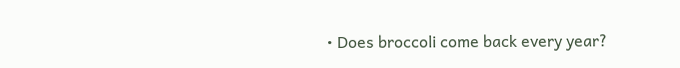• Does broccoli come back every year?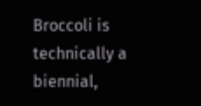Broccoli is technically a biennial,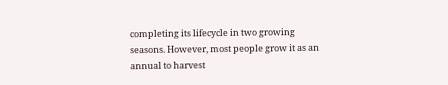completing its lifecycle in two growing seasons. However, most people grow it as an annual to harvest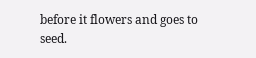before it flowers and goes to seed.